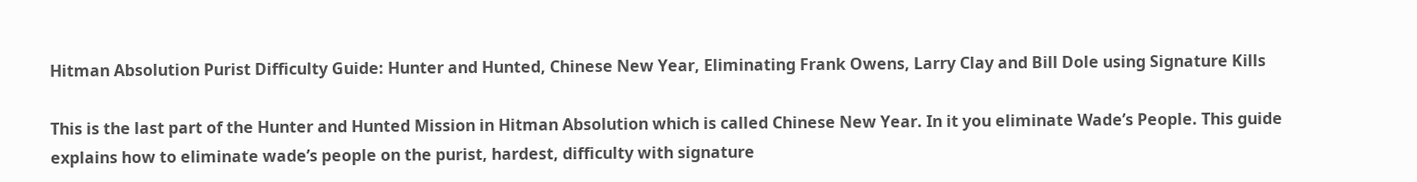Hitman Absolution Purist Difficulty Guide: Hunter and Hunted, Chinese New Year, Eliminating Frank Owens, Larry Clay and Bill Dole using Signature Kills

This is the last part of the Hunter and Hunted Mission in Hitman Absolution which is called Chinese New Year. In it you eliminate Wade’s People. This guide explains how to eliminate wade’s people on the purist, hardest, difficulty with signature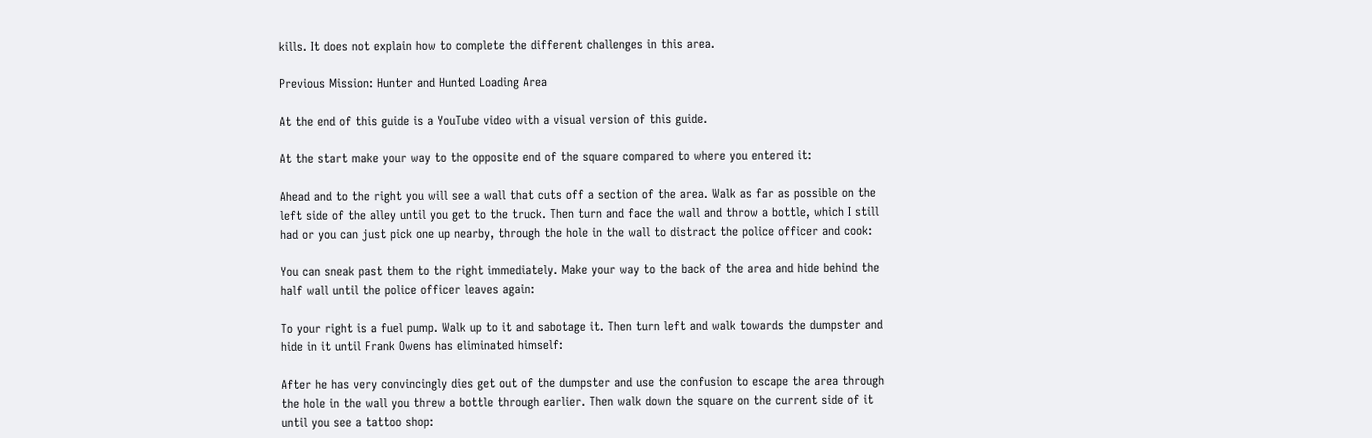kills. It does not explain how to complete the different challenges in this area.

Previous Mission: Hunter and Hunted Loading Area

At the end of this guide is a YouTube video with a visual version of this guide.

At the start make your way to the opposite end of the square compared to where you entered it:

Ahead and to the right you will see a wall that cuts off a section of the area. Walk as far as possible on the left side of the alley until you get to the truck. Then turn and face the wall and throw a bottle, which I still had or you can just pick one up nearby, through the hole in the wall to distract the police officer and cook:

You can sneak past them to the right immediately. Make your way to the back of the area and hide behind the half wall until the police officer leaves again:

To your right is a fuel pump. Walk up to it and sabotage it. Then turn left and walk towards the dumpster and hide in it until Frank Owens has eliminated himself:

After he has very convincingly dies get out of the dumpster and use the confusion to escape the area through the hole in the wall you threw a bottle through earlier. Then walk down the square on the current side of it until you see a tattoo shop: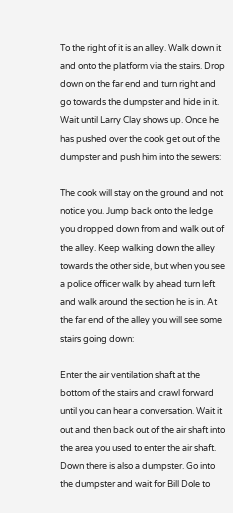To the right of it is an alley. Walk down it and onto the platform via the stairs. Drop down on the far end and turn right and go towards the dumpster and hide in it. Wait until Larry Clay shows up. Once he has pushed over the cook get out of the dumpster and push him into the sewers:

The cook will stay on the ground and not notice you. Jump back onto the ledge you dropped down from and walk out of the alley. Keep walking down the alley towards the other side, but when you see a police officer walk by ahead turn left and walk around the section he is in. At the far end of the alley you will see some stairs going down:

Enter the air ventilation shaft at the bottom of the stairs and crawl forward until you can hear a conversation. Wait it out and then back out of the air shaft into the area you used to enter the air shaft. Down there is also a dumpster. Go into the dumpster and wait for Bill Dole to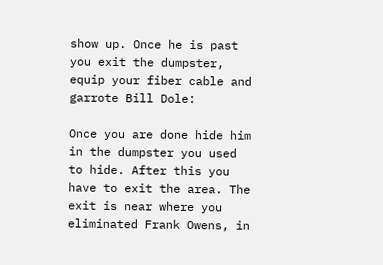show up. Once he is past you exit the dumpster, equip your fiber cable and garrote Bill Dole:

Once you are done hide him in the dumpster you used to hide. After this you have to exit the area. The exit is near where you eliminated Frank Owens, in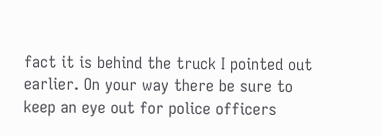fact it is behind the truck I pointed out earlier. On your way there be sure to keep an eye out for police officers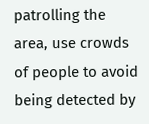patrolling the area, use crowds of people to avoid being detected by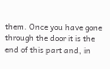them. Once you have gone through the door it is the end of this part and, in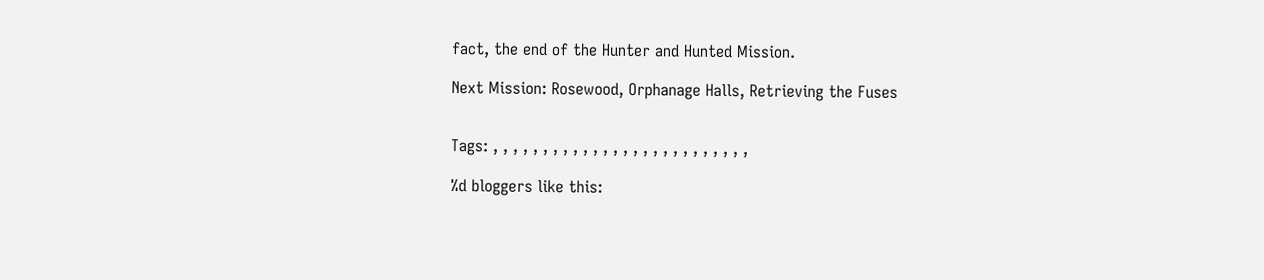fact, the end of the Hunter and Hunted Mission.

Next Mission: Rosewood, Orphanage Halls, Retrieving the Fuses


Tags: , , , , , , , , , , , , , , , , , , , , , , , , , ,

%d bloggers like this: